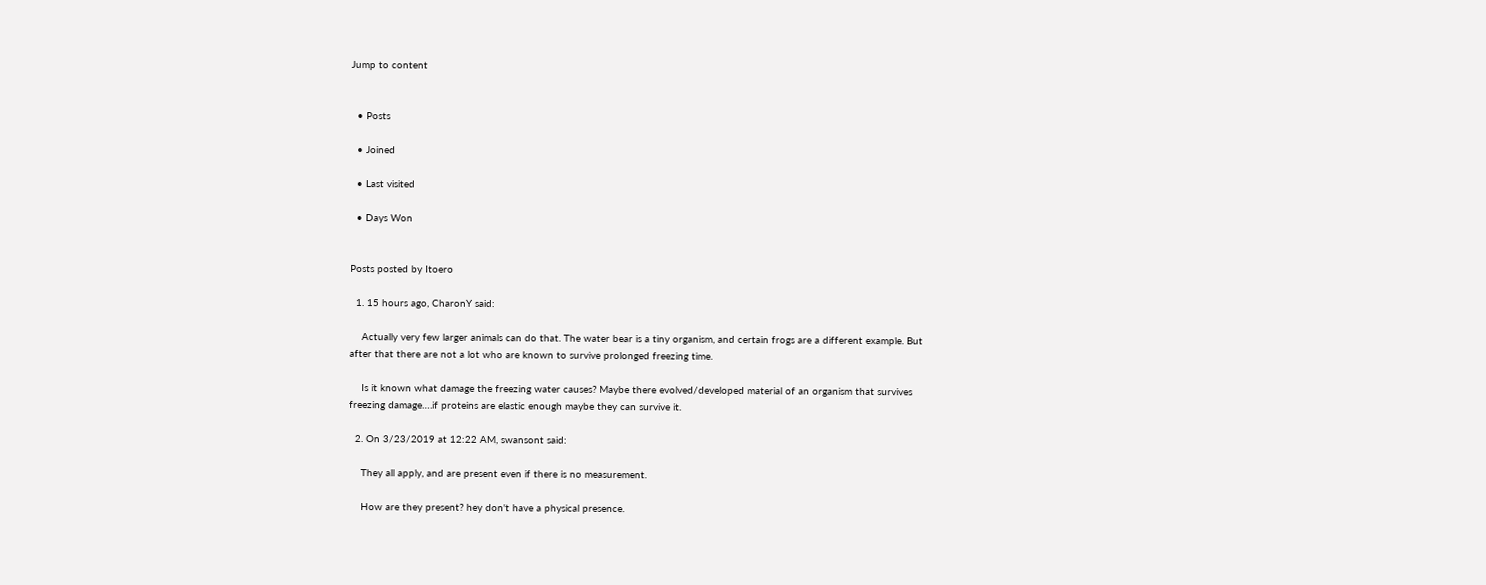Jump to content


  • Posts

  • Joined

  • Last visited

  • Days Won


Posts posted by Itoero

  1. 15 hours ago, CharonY said:

    Actually very few larger animals can do that. The water bear is a tiny organism, and certain frogs are a different example. But after that there are not a lot who are known to survive prolonged freezing time.

    Is it known what damage the freezing water causes? Maybe there evolved/developed material of an organism that survives freezing damage….if proteins are elastic enough maybe they can survive it.

  2. On 3/23/2019 at 12:22 AM, swansont said:

    They all apply, and are present even if there is no measurement.

    How are they present? hey don't have a physical presence.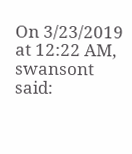On 3/23/2019 at 12:22 AM, swansont said: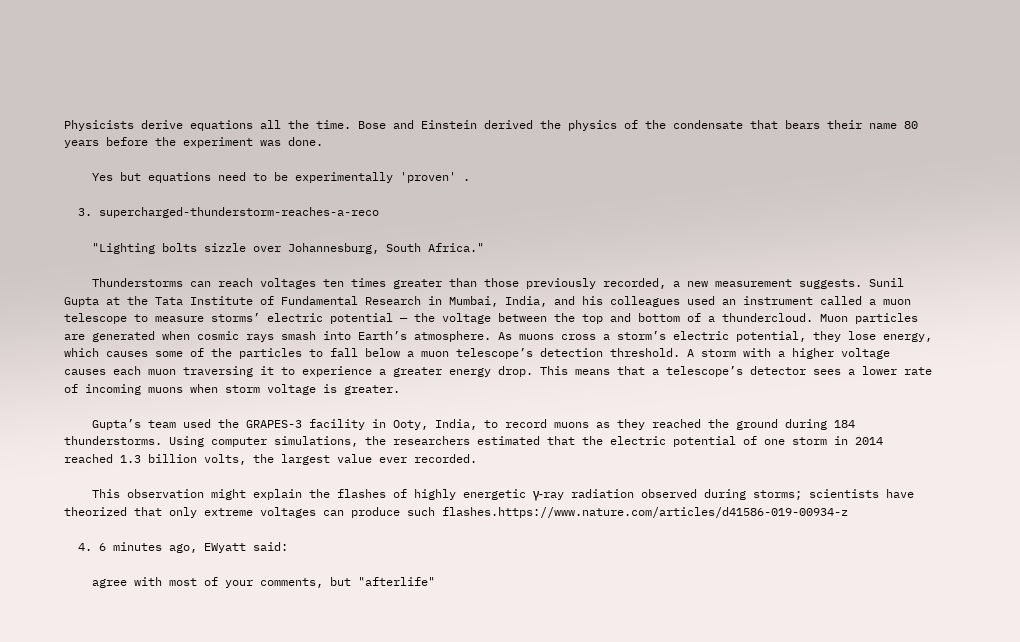Physicists derive equations all the time. Bose and Einstein derived the physics of the condensate that bears their name 80 years before the experiment was done.

    Yes but equations need to be experimentally 'proven' .

  3. supercharged-thunderstorm-reaches-a-reco

    "Lighting bolts sizzle over Johannesburg, South Africa."

    Thunderstorms can reach voltages ten times greater than those previously recorded, a new measurement suggests. Sunil Gupta at the Tata Institute of Fundamental Research in Mumbai, India, and his colleagues used an instrument called a muon telescope to measure storms’ electric potential — the voltage between the top and bottom of a thundercloud. Muon particles are generated when cosmic rays smash into Earth’s atmosphere. As muons cross a storm’s electric potential, they lose energy, which causes some of the particles to fall below a muon telescope’s detection threshold. A storm with a higher voltage causes each muon traversing it to experience a greater energy drop. This means that a telescope’s detector sees a lower rate of incoming muons when storm voltage is greater.

    Gupta’s team used the GRAPES-3 facility in Ooty, India, to record muons as they reached the ground during 184 thunderstorms. Using computer simulations, the researchers estimated that the electric potential of one storm in 2014 reached 1.3 billion volts, the largest value ever recorded.

    This observation might explain the flashes of highly energetic γ-ray radiation observed during storms; scientists have theorized that only extreme voltages can produce such flashes.https://www.nature.com/articles/d41586-019-00934-z

  4. 6 minutes ago, EWyatt said:

    agree with most of your comments, but "afterlife"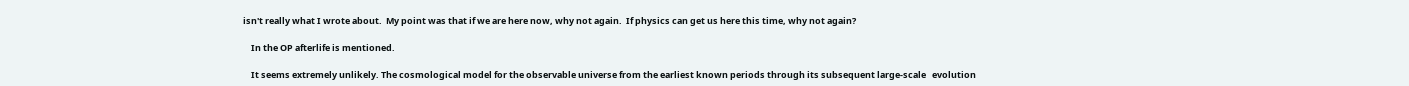isn't really what I wrote about.  My point was that if we are here now, why not again.  If physics can get us here this time, why not again?

    In the OP afterlife is mentioned.

    It seems extremely unlikely. The cosmological model for the observable universe from the earliest known periods through its subsequent large-scale   evolution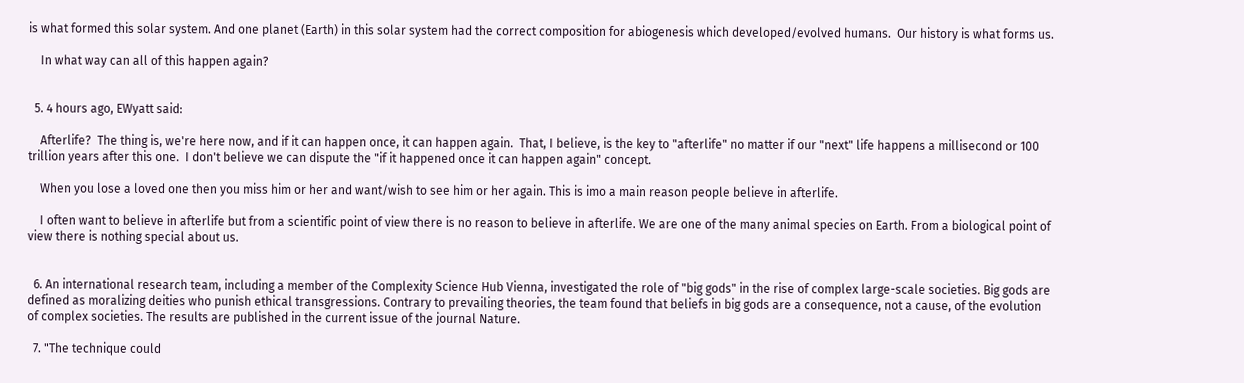is what formed this solar system. And one planet (Earth) in this solar system had the correct composition for abiogenesis which developed/evolved humans.  Our history is what forms us.

    In what way can all of this happen again?


  5. 4 hours ago, EWyatt said:

    Afterlife?  The thing is, we're here now, and if it can happen once, it can happen again.  That, I believe, is the key to "afterlife" no matter if our "next" life happens a millisecond or 100 trillion years after this one.  I don't believe we can dispute the "if it happened once it can happen again" concept.

    When you lose a loved one then you miss him or her and want/wish to see him or her again. This is imo a main reason people believe in afterlife.

    I often want to believe in afterlife but from a scientific point of view there is no reason to believe in afterlife. We are one of the many animal species on Earth. From a biological point of view there is nothing special about us.


  6. An international research team, including a member of the Complexity Science Hub Vienna, investigated the role of "big gods" in the rise of complex large-scale societies. Big gods are defined as moralizing deities who punish ethical transgressions. Contrary to prevailing theories, the team found that beliefs in big gods are a consequence, not a cause, of the evolution of complex societies. The results are published in the current issue of the journal Nature.

  7. "The technique could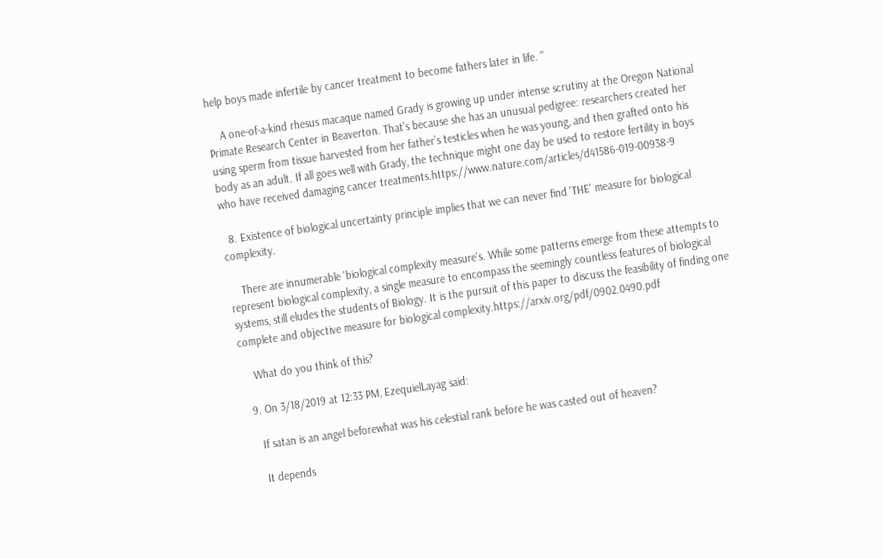help boys made infertile by cancer treatment to become fathers later in life. "

    A one-of-a-kind rhesus macaque named Grady is growing up under intense scrutiny at the Oregon National Primate Research Center in Beaverton. That’s because she has an unusual pedigree: researchers created her using sperm from tissue harvested from her father’s testicles when he was young, and then grafted onto his body as an adult. If all goes well with Grady, the technique might one day be used to restore fertility in boys who have received damaging cancer treatments.https://www.nature.com/articles/d41586-019-00938-9

  8. Existence of biological uncertainty principle implies that we can never find 'THE' measure for biological complexity.

    There are innumerable 'biological complexity measure's. While some patterns emerge from these attempts to represent biological complexity, a single measure to encompass the seemingly countless features of biological systems, still eludes the students of Biology. It is the pursuit of this paper to discuss the feasibility of finding one complete and objective measure for biological complexity.https://arxiv.org/pdf/0902.0490.pdf

    What do you think of this?

  9. On 3/18/2019 at 12:33 PM, EzequielLayag said:

    If satan is an angel beforewhat was his celestial rank before he was casted out of heaven?

    It depends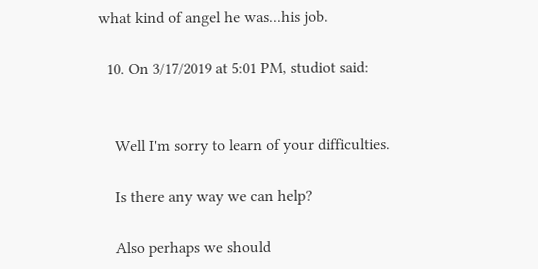what kind of angel he was...his job.

  10. On 3/17/2019 at 5:01 PM, studiot said:


    Well I'm sorry to learn of your difficulties.

    Is there any way we can help?

    Also perhaps we should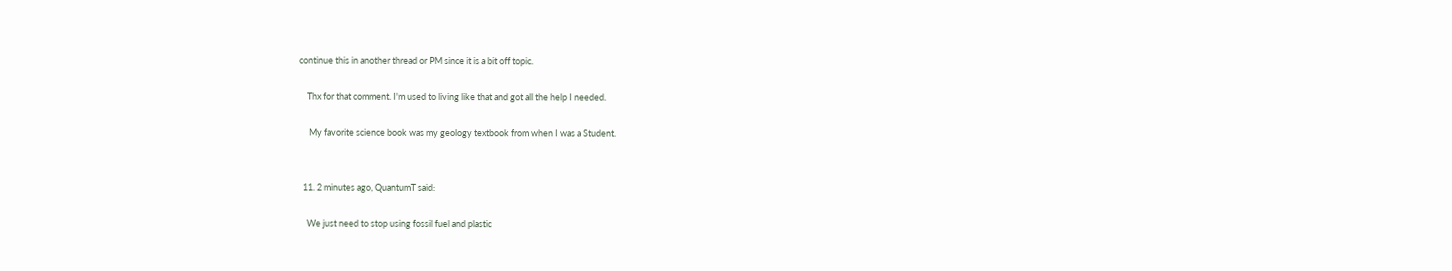continue this in another thread or PM since it is a bit off topic.

    Thx for that comment. I'm used to living like that and got all the help I needed.

     My favorite science book was my geology textbook from when I was a Student.


  11. 2 minutes ago, QuantumT said:

    We just need to stop using fossil fuel and plastic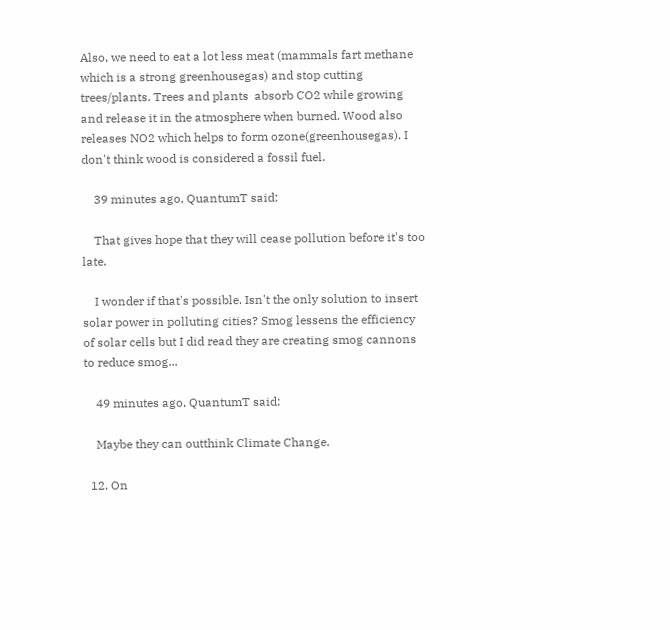Also, we need to eat a lot less meat (mammals fart methane which is a strong greenhousegas) and stop cutting trees/plants. Trees and plants  absorb CO2 while growing and release it in the atmosphere when burned. Wood also releases NO2 which helps to form ozone(greenhousegas). I don't think wood is considered a fossil fuel.

    39 minutes ago, QuantumT said:

    That gives hope that they will cease pollution before it's too late.

    I wonder if that's possible. Isn't the only solution to insert solar power in polluting cities? Smog lessens the efficiency of solar cells but I did read they are creating smog cannons to reduce smog...

    49 minutes ago, QuantumT said:

    Maybe they can outthink Climate Change.

  12. On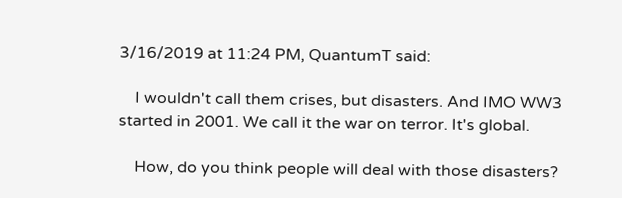3/16/2019 at 11:24 PM, QuantumT said:

    I wouldn't call them crises, but disasters. And IMO WW3 started in 2001. We call it the war on terror. It's global.

    How, do you think people will deal with those disasters?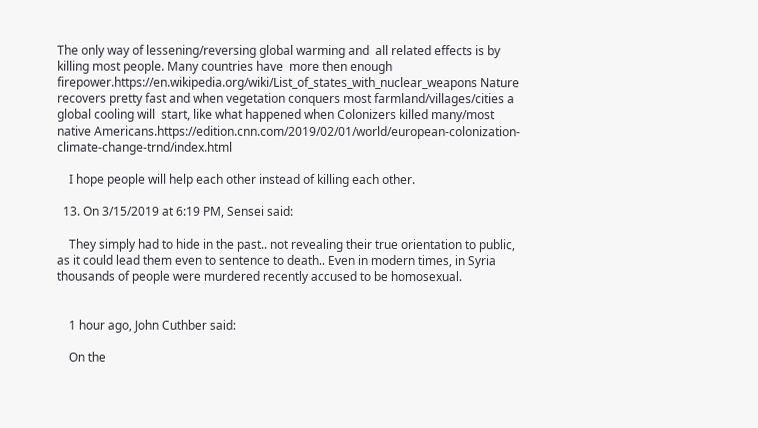The only way of lessening/reversing global warming and  all related effects is by killing most people. Many countries have  more then enough firepower.https://en.wikipedia.org/wiki/List_of_states_with_nuclear_weapons Nature recovers pretty fast and when vegetation conquers most farmland/villages/cities a global cooling will  start, like what happened when Colonizers killed many/most native Americans.https://edition.cnn.com/2019/02/01/world/european-colonization-climate-change-trnd/index.html

    I hope people will help each other instead of killing each other.

  13. On 3/15/2019 at 6:19 PM, Sensei said:

    They simply had to hide in the past.. not revealing their true orientation to public, as it could lead them even to sentence to death.. Even in modern times, in Syria thousands of people were murdered recently accused to be homosexual.


    1 hour ago, John Cuthber said:

    On the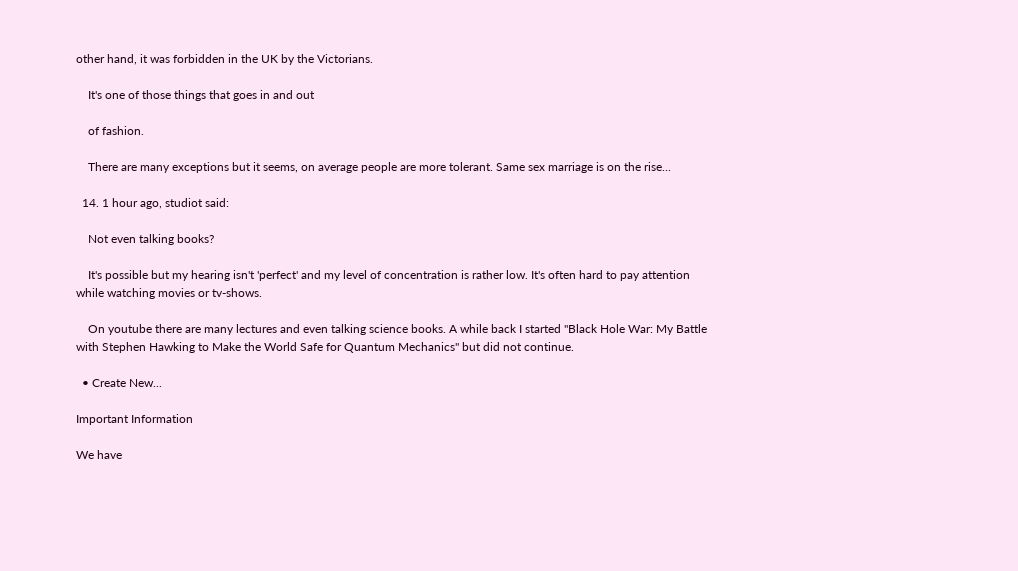other hand, it was forbidden in the UK by the Victorians.

    It's one of those things that goes in and out

    of fashion.

    There are many exceptions but it seems, on average people are more tolerant. Same sex marriage is on the rise...

  14. 1 hour ago, studiot said:

    Not even talking books?

    It's possible but my hearing isn't 'perfect' and my level of concentration is rather low. It's often hard to pay attention while watching movies or tv-shows.

    On youtube there are many lectures and even talking science books. A while back I started "Black Hole War: My Battle with Stephen Hawking to Make the World Safe for Quantum Mechanics" but did not continue.

  • Create New...

Important Information

We have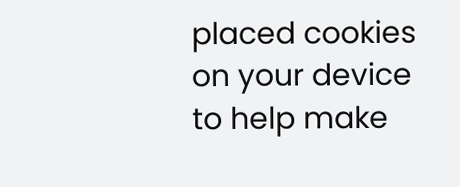placed cookies on your device to help make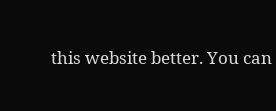this website better. You can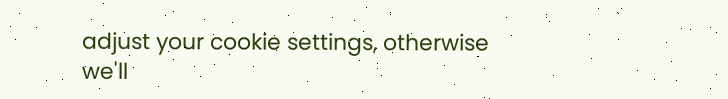adjust your cookie settings, otherwise we'll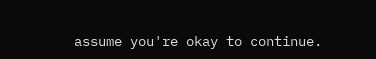assume you're okay to continue.